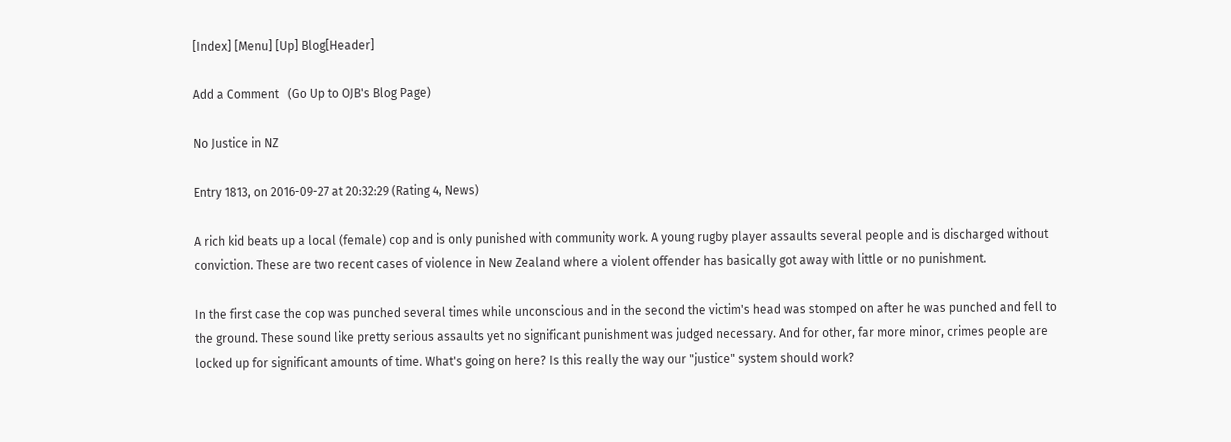[Index] [Menu] [Up] Blog[Header]

Add a Comment   (Go Up to OJB's Blog Page)

No Justice in NZ

Entry 1813, on 2016-09-27 at 20:32:29 (Rating 4, News)

A rich kid beats up a local (female) cop and is only punished with community work. A young rugby player assaults several people and is discharged without conviction. These are two recent cases of violence in New Zealand where a violent offender has basically got away with little or no punishment.

In the first case the cop was punched several times while unconscious and in the second the victim's head was stomped on after he was punched and fell to the ground. These sound like pretty serious assaults yet no significant punishment was judged necessary. And for other, far more minor, crimes people are locked up for significant amounts of time. What's going on here? Is this really the way our "justice" system should work?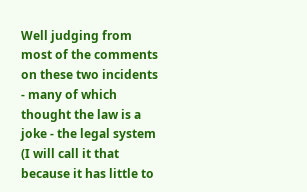Well judging from most of the comments on these two incidents - many of which thought the law is a joke - the legal system (I will call it that because it has little to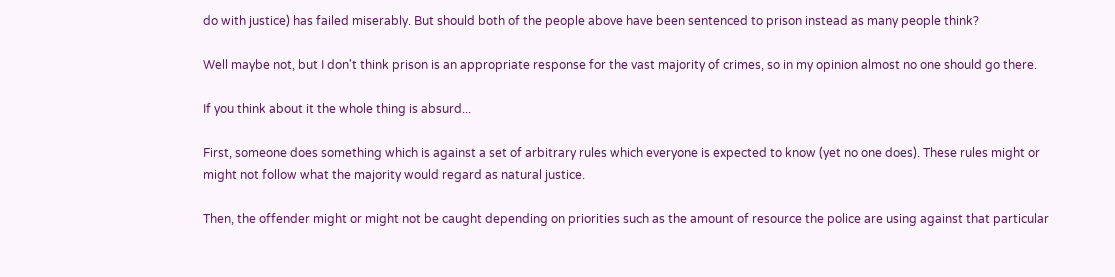do with justice) has failed miserably. But should both of the people above have been sentenced to prison instead as many people think?

Well maybe not, but I don't think prison is an appropriate response for the vast majority of crimes, so in my opinion almost no one should go there.

If you think about it the whole thing is absurd...

First, someone does something which is against a set of arbitrary rules which everyone is expected to know (yet no one does). These rules might or might not follow what the majority would regard as natural justice.

Then, the offender might or might not be caught depending on priorities such as the amount of resource the police are using against that particular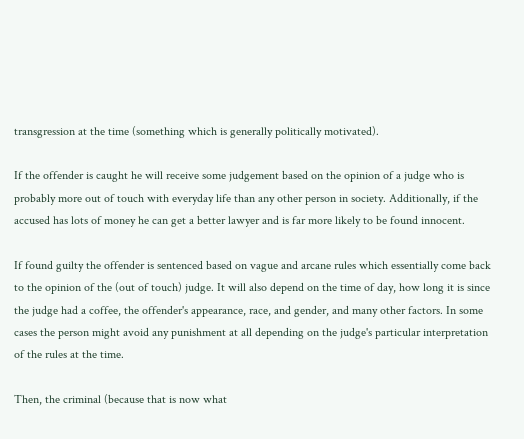transgression at the time (something which is generally politically motivated).

If the offender is caught he will receive some judgement based on the opinion of a judge who is probably more out of touch with everyday life than any other person in society. Additionally, if the accused has lots of money he can get a better lawyer and is far more likely to be found innocent.

If found guilty the offender is sentenced based on vague and arcane rules which essentially come back to the opinion of the (out of touch) judge. It will also depend on the time of day, how long it is since the judge had a coffee, the offender's appearance, race, and gender, and many other factors. In some cases the person might avoid any punishment at all depending on the judge's particular interpretation of the rules at the time.

Then, the criminal (because that is now what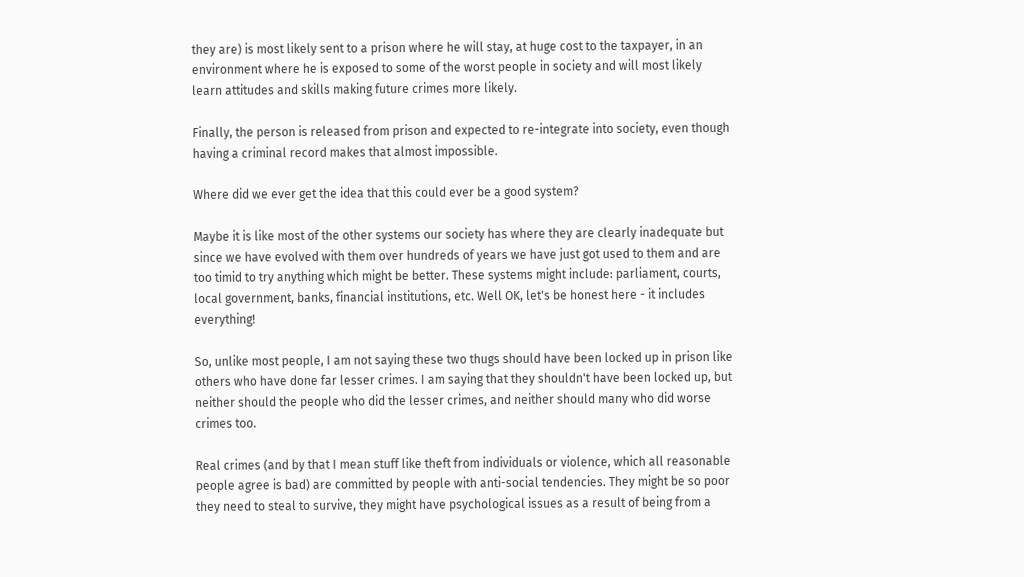they are) is most likely sent to a prison where he will stay, at huge cost to the taxpayer, in an environment where he is exposed to some of the worst people in society and will most likely learn attitudes and skills making future crimes more likely.

Finally, the person is released from prison and expected to re-integrate into society, even though having a criminal record makes that almost impossible.

Where did we ever get the idea that this could ever be a good system?

Maybe it is like most of the other systems our society has where they are clearly inadequate but since we have evolved with them over hundreds of years we have just got used to them and are too timid to try anything which might be better. These systems might include: parliament, courts, local government, banks, financial institutions, etc. Well OK, let's be honest here - it includes everything!

So, unlike most people, I am not saying these two thugs should have been locked up in prison like others who have done far lesser crimes. I am saying that they shouldn't have been locked up, but neither should the people who did the lesser crimes, and neither should many who did worse crimes too.

Real crimes (and by that I mean stuff like theft from individuals or violence, which all reasonable people agree is bad) are committed by people with anti-social tendencies. They might be so poor they need to steal to survive, they might have psychological issues as a result of being from a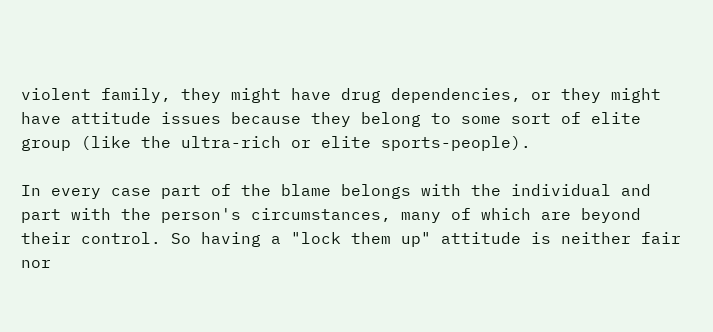violent family, they might have drug dependencies, or they might have attitude issues because they belong to some sort of elite group (like the ultra-rich or elite sports-people).

In every case part of the blame belongs with the individual and part with the person's circumstances, many of which are beyond their control. So having a "lock them up" attitude is neither fair nor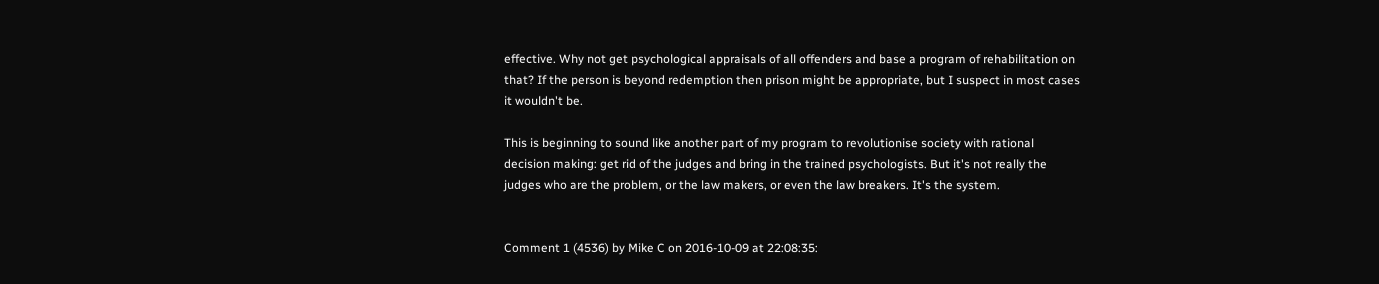effective. Why not get psychological appraisals of all offenders and base a program of rehabilitation on that? If the person is beyond redemption then prison might be appropriate, but I suspect in most cases it wouldn't be.

This is beginning to sound like another part of my program to revolutionise society with rational decision making: get rid of the judges and bring in the trained psychologists. But it's not really the judges who are the problem, or the law makers, or even the law breakers. It's the system.


Comment 1 (4536) by Mike C on 2016-10-09 at 22:08:35: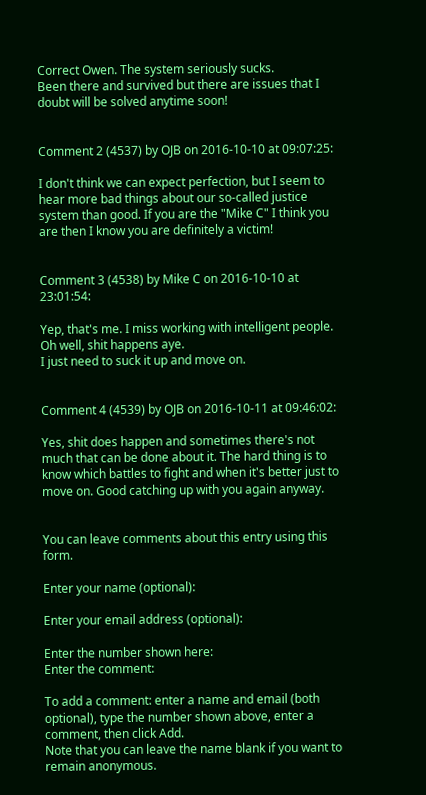Correct Owen. The system seriously sucks.
Been there and survived but there are issues that I doubt will be solved anytime soon!


Comment 2 (4537) by OJB on 2016-10-10 at 09:07:25:

I don't think we can expect perfection, but I seem to hear more bad things about our so-called justice system than good. If you are the "Mike C" I think you are then I know you are definitely a victim!


Comment 3 (4538) by Mike C on 2016-10-10 at 23:01:54:

Yep, that's me. I miss working with intelligent people. Oh well, shit happens aye.
I just need to suck it up and move on.


Comment 4 (4539) by OJB on 2016-10-11 at 09:46:02:

Yes, shit does happen and sometimes there's not much that can be done about it. The hard thing is to know which battles to fight and when it's better just to move on. Good catching up with you again anyway.


You can leave comments about this entry using this form.

Enter your name (optional):

Enter your email address (optional):

Enter the number shown here:
Enter the comment:

To add a comment: enter a name and email (both optional), type the number shown above, enter a comment, then click Add.
Note that you can leave the name blank if you want to remain anonymous.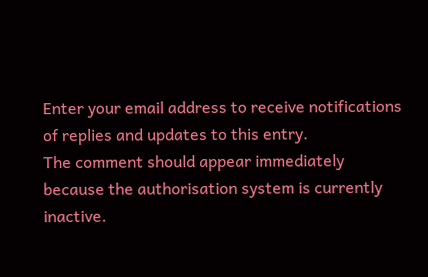Enter your email address to receive notifications of replies and updates to this entry.
The comment should appear immediately because the authorisation system is currently inactive.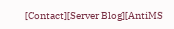[Contact][Server Blog][AntiMS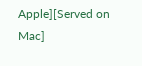Apple][Served on Mac]